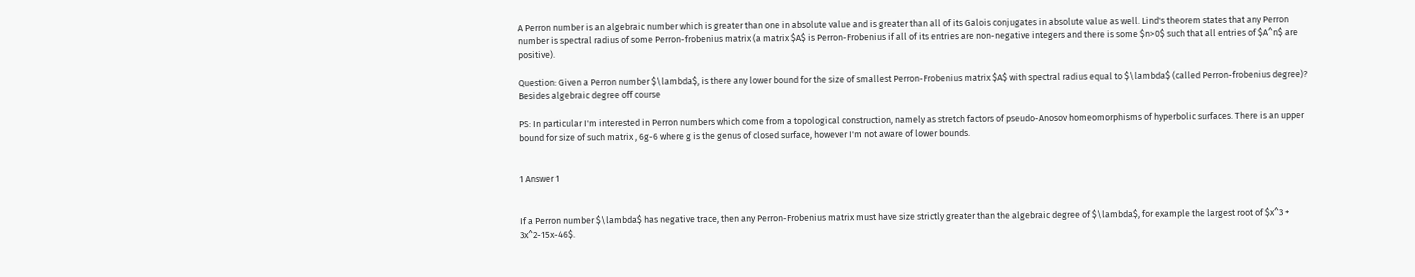A Perron number is an algebraic number which is greater than one in absolute value and is greater than all of its Galois conjugates in absolute value as well. Lind's theorem states that any Perron number is spectral radius of some Perron-frobenius matrix (a matrix $A$ is Perron-Frobenius if all of its entries are non-negative integers and there is some $n>0$ such that all entries of $A^n$ are positive).

Question: Given a Perron number $\lambda$, is there any lower bound for the size of smallest Perron-Frobenius matrix $A$ with spectral radius equal to $\lambda$ (called Perron-frobenius degree)? Besides algebraic degree off course

PS: In particular I'm interested in Perron numbers which come from a topological construction, namely as stretch factors of pseudo-Anosov homeomorphisms of hyperbolic surfaces. There is an upper bound for size of such matrix , 6g-6 where g is the genus of closed surface, however I'm not aware of lower bounds.


1 Answer 1


If a Perron number $\lambda$ has negative trace, then any Perron-Frobenius matrix must have size strictly greater than the algebraic degree of $\lambda$, for example the largest root of $x^3 + 3x^2-15x-46$.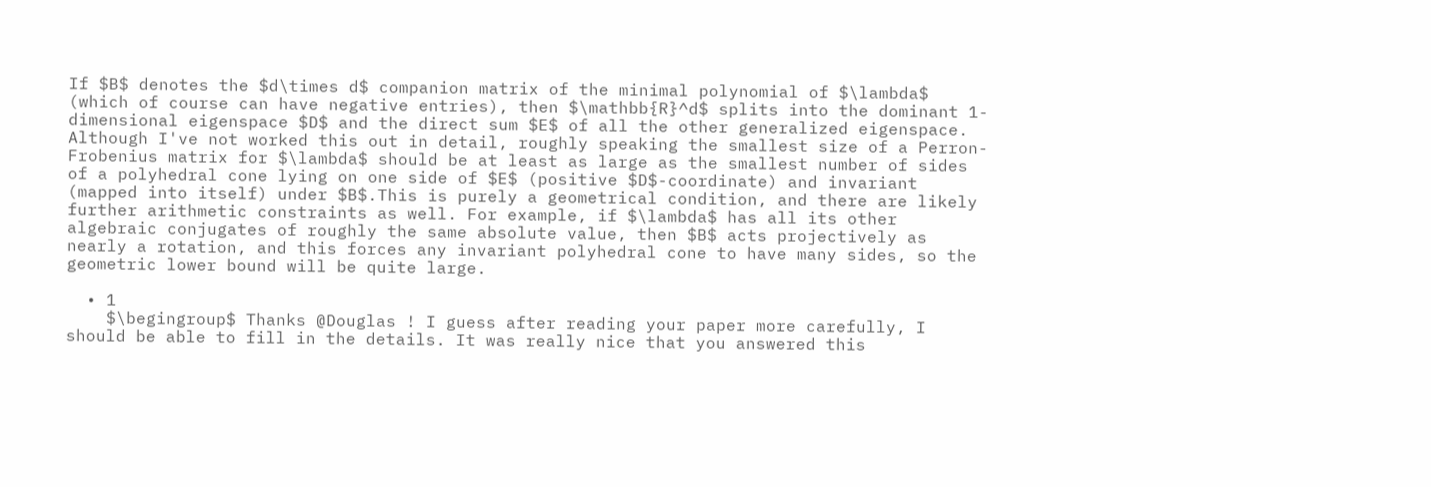If $B$ denotes the $d\times d$ companion matrix of the minimal polynomial of $\lambda$ (which of course can have negative entries), then $\mathbb{R}^d$ splits into the dominant 1-dimensional eigenspace $D$ and the direct sum $E$ of all the other generalized eigenspace. Although I've not worked this out in detail, roughly speaking the smallest size of a Perron-Frobenius matrix for $\lambda$ should be at least as large as the smallest number of sides of a polyhedral cone lying on one side of $E$ (positive $D$-coordinate) and invariant (mapped into itself) under $B$.This is purely a geometrical condition, and there are likely further arithmetic constraints as well. For example, if $\lambda$ has all its other algebraic conjugates of roughly the same absolute value, then $B$ acts projectively as nearly a rotation, and this forces any invariant polyhedral cone to have many sides, so the geometric lower bound will be quite large.

  • 1
    $\begingroup$ Thanks @Douglas ! I guess after reading your paper more carefully, I should be able to fill in the details. It was really nice that you answered this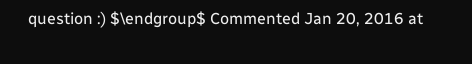question :) $\endgroup$ Commented Jan 20, 2016 at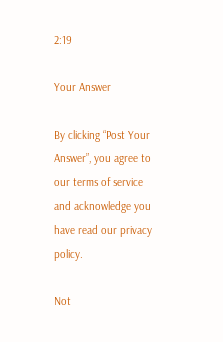2:19

Your Answer

By clicking “Post Your Answer”, you agree to our terms of service and acknowledge you have read our privacy policy.

Not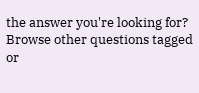the answer you're looking for? Browse other questions tagged or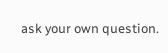ask your own question.